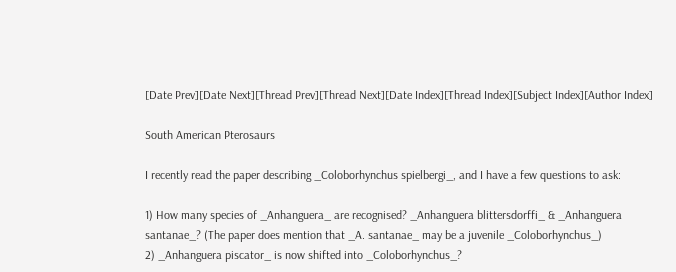[Date Prev][Date Next][Thread Prev][Thread Next][Date Index][Thread Index][Subject Index][Author Index]

South American Pterosaurs

I recently read the paper describing _Coloborhynchus spielbergi_, and I have a few questions to ask:

1) How many species of _Anhanguera_ are recognised? _Anhanguera blittersdorffi_ & _Anhanguera santanae_? (The paper does mention that _A. santanae_ may be a juvenile _Coloborhynchus_)
2) _Anhanguera piscator_ is now shifted into _Coloborhynchus_?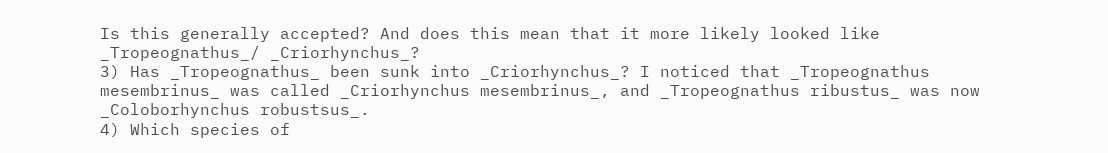Is this generally accepted? And does this mean that it more likely looked like _Tropeognathus_/ _Criorhynchus_?
3) Has _Tropeognathus_ been sunk into _Criorhynchus_? I noticed that _Tropeognathus mesembrinus_ was called _Criorhynchus mesembrinus_, and _Tropeognathus ribustus_ was now _Coloborhynchus robustsus_.
4) Which species of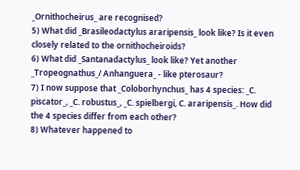_Ornithocheirus_ are recognised?
5) What did _Brasileodactylus araripensis_ look like? Is it even closely related to the ornithocheiroids?
6) What did _Santanadactylus_ look like? Yet another _Tropeognathus_/ Anhanguera_ - like pterosaur?
7) I now suppose that _Coloborhynchus_ has 4 species: _C. piscator_, _C. robustus_, _C. spielbergi, C. araripensis_. How did the 4 species differ from each other?
8) Whatever happened to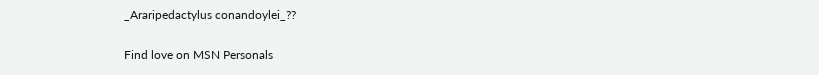_Araripedactylus conandoylei_??

Find love on MSN Personals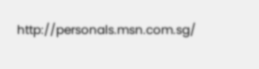http://personals.msn.com.sg/